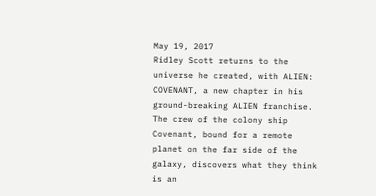May 19, 2017
Ridley Scott returns to the universe he created, with ALIEN: COVENANT, a new chapter in his ground-breaking ALIEN franchise. The crew of the colony ship Covenant, bound for a remote planet on the far side of the galaxy, discovers what they think is an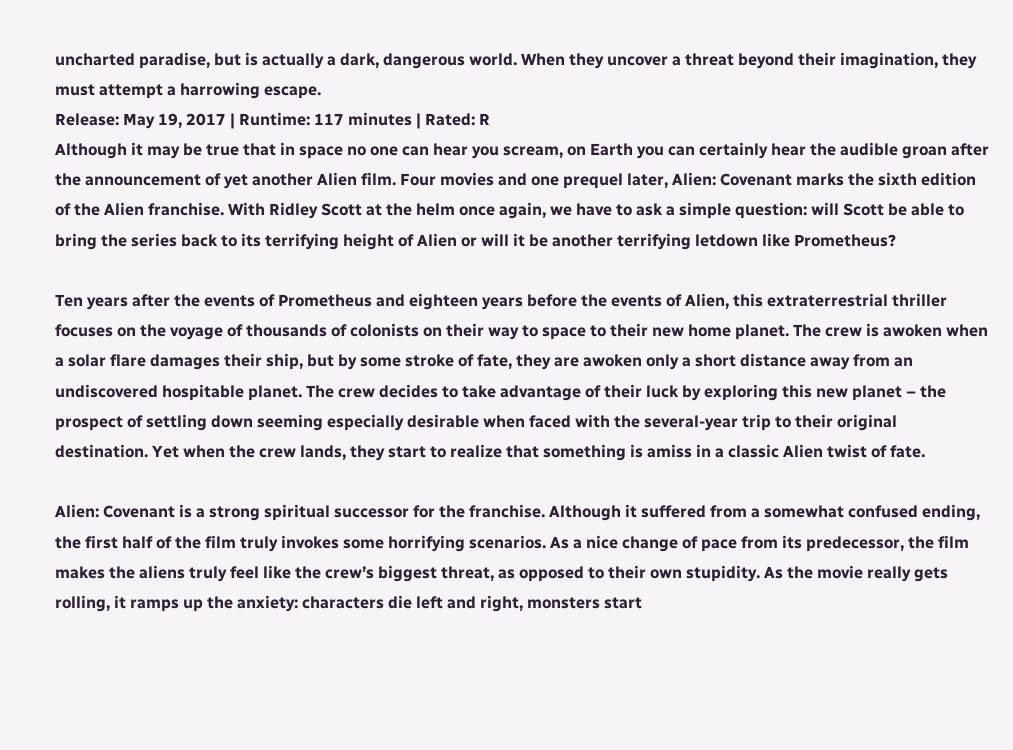uncharted paradise, but is actually a dark, dangerous world. When they uncover a threat beyond their imagination, they must attempt a harrowing escape.
Release: May 19, 2017 | Runtime: 117 minutes | Rated: R
Although it may be true that in space no one can hear you scream, on Earth you can certainly hear the audible groan after the announcement of yet another Alien film. Four movies and one prequel later, Alien: Covenant marks the sixth edition of the Alien franchise. With Ridley Scott at the helm once again, we have to ask a simple question: will Scott be able to bring the series back to its terrifying height of Alien or will it be another terrifying letdown like Prometheus?

Ten years after the events of Prometheus and eighteen years before the events of Alien, this extraterrestrial thriller focuses on the voyage of thousands of colonists on their way to space to their new home planet. The crew is awoken when a solar flare damages their ship, but by some stroke of fate, they are awoken only a short distance away from an undiscovered hospitable planet. The crew decides to take advantage of their luck by exploring this new planet – the prospect of settling down seeming especially desirable when faced with the several-year trip to their original destination. Yet when the crew lands, they start to realize that something is amiss in a classic Alien twist of fate.

Alien: Covenant is a strong spiritual successor for the franchise. Although it suffered from a somewhat confused ending, the first half of the film truly invokes some horrifying scenarios. As a nice change of pace from its predecessor, the film makes the aliens truly feel like the crew’s biggest threat, as opposed to their own stupidity. As the movie really gets rolling, it ramps up the anxiety: characters die left and right, monsters start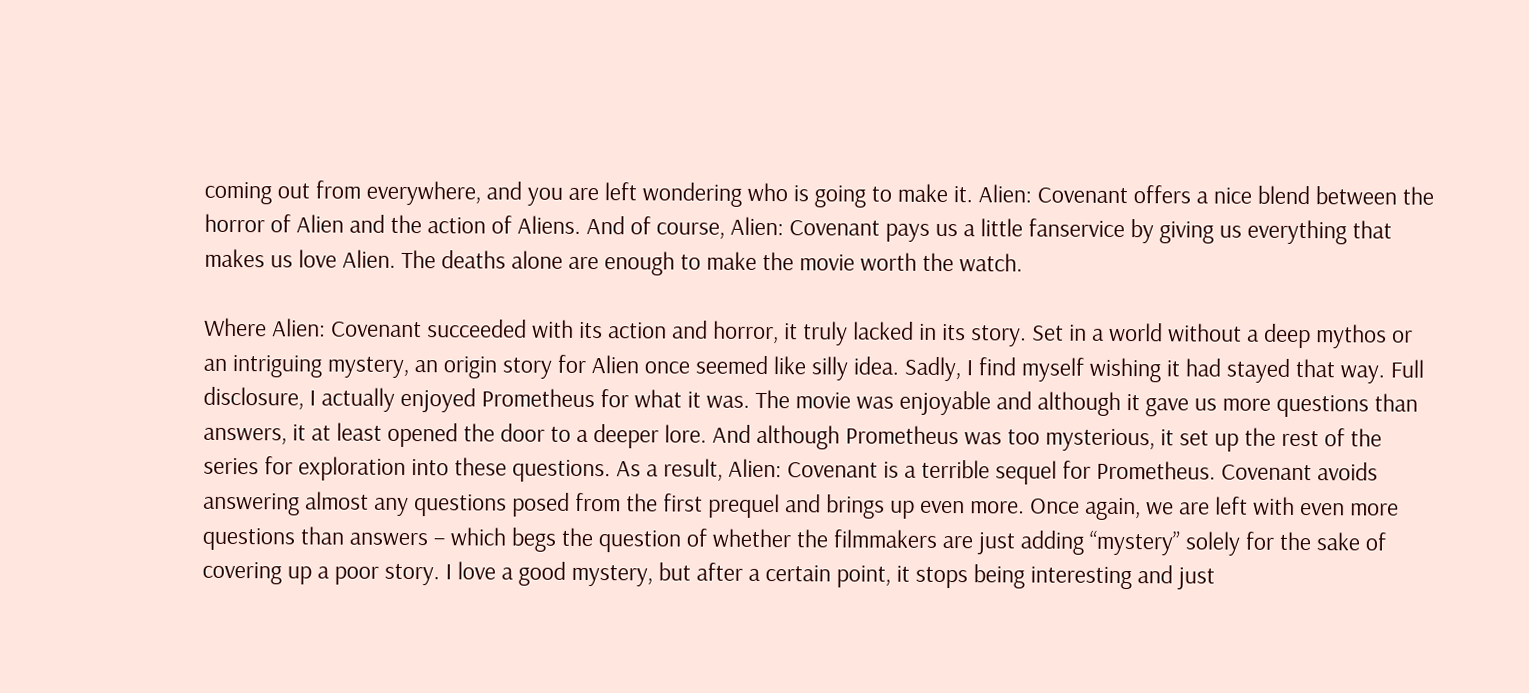coming out from everywhere, and you are left wondering who is going to make it. Alien: Covenant offers a nice blend between the horror of Alien and the action of Aliens. And of course, Alien: Covenant pays us a little fanservice by giving us everything that makes us love Alien. The deaths alone are enough to make the movie worth the watch.

Where Alien: Covenant succeeded with its action and horror, it truly lacked in its story. Set in a world without a deep mythos or an intriguing mystery, an origin story for Alien once seemed like silly idea. Sadly, I find myself wishing it had stayed that way. Full disclosure, I actually enjoyed Prometheus for what it was. The movie was enjoyable and although it gave us more questions than answers, it at least opened the door to a deeper lore. And although Prometheus was too mysterious, it set up the rest of the series for exploration into these questions. As a result, Alien: Covenant is a terrible sequel for Prometheus. Covenant avoids answering almost any questions posed from the first prequel and brings up even more. Once again, we are left with even more questions than answers – which begs the question of whether the filmmakers are just adding “mystery” solely for the sake of covering up a poor story. I love a good mystery, but after a certain point, it stops being interesting and just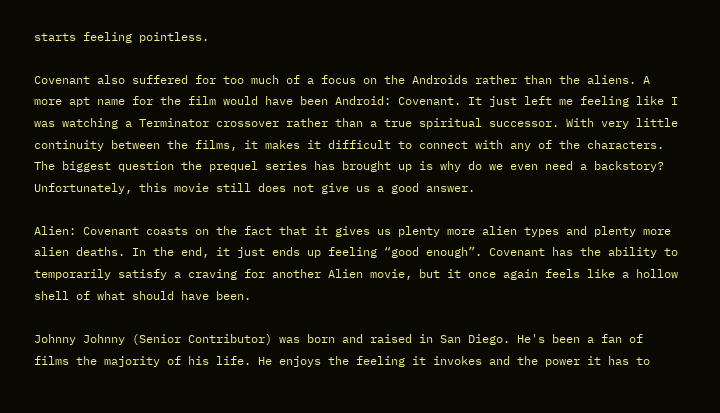starts feeling pointless.

Covenant also suffered for too much of a focus on the Androids rather than the aliens. A more apt name for the film would have been Android: Covenant. It just left me feeling like I was watching a Terminator crossover rather than a true spiritual successor. With very little continuity between the films, it makes it difficult to connect with any of the characters. The biggest question the prequel series has brought up is why do we even need a backstory? Unfortunately, this movie still does not give us a good answer.

Alien: Covenant coasts on the fact that it gives us plenty more alien types and plenty more alien deaths. In the end, it just ends up feeling “good enough”. Covenant has the ability to temporarily satisfy a craving for another Alien movie, but it once again feels like a hollow shell of what should have been.

Johnny Johnny (Senior Contributor) was born and raised in San Diego. He's been a fan of films the majority of his life. He enjoys the feeling it invokes and the power it has to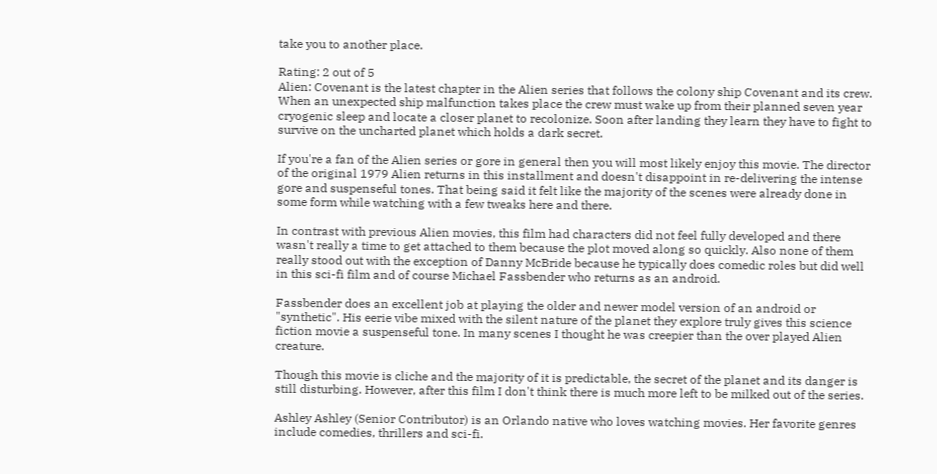take you to another place.

Rating: 2 out of 5
Alien: Covenant is the latest chapter in the Alien series that follows the colony ship Covenant and its crew. When an unexpected ship malfunction takes place the crew must wake up from their planned seven year cryogenic sleep and locate a closer planet to recolonize. Soon after landing they learn they have to fight to survive on the uncharted planet which holds a dark secret.

If you're a fan of the Alien series or gore in general then you will most likely enjoy this movie. The director of the original 1979 Alien returns in this installment and doesn't disappoint in re-delivering the intense gore and suspenseful tones. That being said it felt like the majority of the scenes were already done in some form while watching with a few tweaks here and there.

In contrast with previous Alien movies, this film had characters did not feel fully developed and there wasn't really a time to get attached to them because the plot moved along so quickly. Also none of them really stood out with the exception of Danny McBride because he typically does comedic roles but did well in this sci-fi film and of course Michael Fassbender who returns as an android.

Fassbender does an excellent job at playing the older and newer model version of an android or "synthetic". His eerie vibe mixed with the silent nature of the planet they explore truly gives this science fiction movie a suspenseful tone. In many scenes I thought he was creepier than the over played Alien creature.

Though this movie is cliche and the majority of it is predictable, the secret of the planet and its danger is still disturbing. However, after this film I don't think there is much more left to be milked out of the series.

Ashley Ashley (Senior Contributor) is an Orlando native who loves watching movies. Her favorite genres include comedies, thrillers and sci-fi.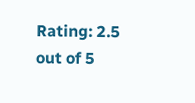Rating: 2.5 out of 5